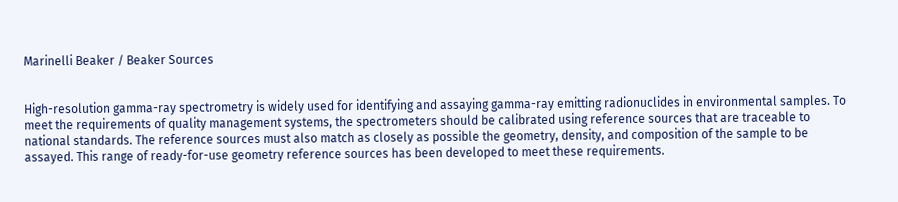Marinelli Beaker / Beaker Sources


High-resolution gamma-ray spectrometry is widely used for identifying and assaying gamma-ray emitting radionuclides in environmental samples. To meet the requirements of quality management systems, the spectrometers should be calibrated using reference sources that are traceable to national standards. The reference sources must also match as closely as possible the geometry, density, and composition of the sample to be assayed. This range of ready-for-use geometry reference sources has been developed to meet these requirements.